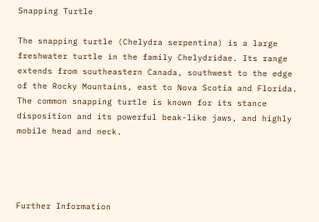Snapping Turtle

The snapping turtle (Chelydra serpentina) is a large freshwater turtle in the family Chelydridae. Its range extends from southeastern Canada, southwest to the edge of the Rocky Mountains, east to Nova Scotia and Florida. The common snapping turtle is known for its stance disposition and its powerful beak-like jaws, and highly mobile head and neck.




Further Information